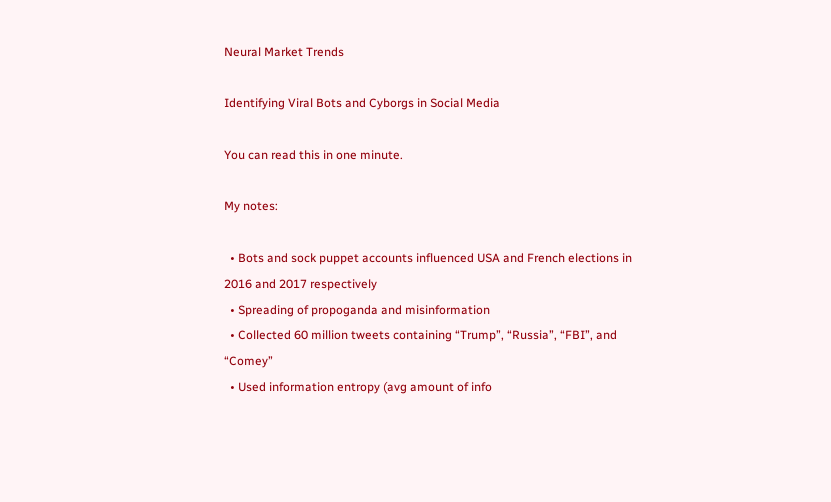Neural Market Trends

Identifying Viral Bots and Cyborgs in Social Media

You can read this in one minute.

My notes:

  • Bots and sock puppet accounts influenced USA and French elections in 2016 and 2017 respectively
  • Spreading of propoganda and misinformation
  • Collected 60 million tweets containing “Trump”, “Russia”, “FBI”, and “Comey”
  • Used information entropy (avg amount of info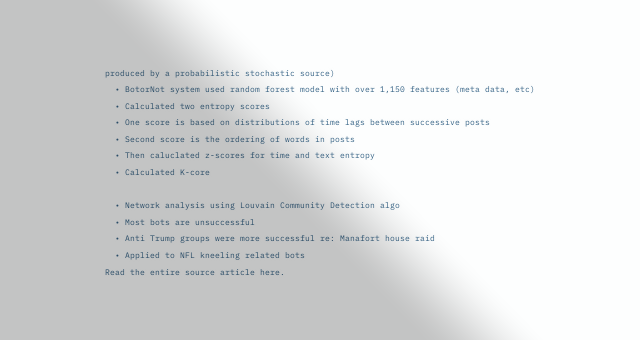produced by a probabilistic stochastic source)
  • BotorNot system used random forest model with over 1,150 features (meta data, etc)
  • Calculated two entropy scores
  • One score is based on distributions of time lags between successive posts
  • Second score is the ordering of words in posts
  • Then caluclated z-scores for time and text entropy
  • Calculated K-core

  • Network analysis using Louvain Community Detection algo
  • Most bots are unsuccessful
  • Anti Trump groups were more successful re: Manafort house raid
  • Applied to NFL kneeling related bots
Read the entire source article here.